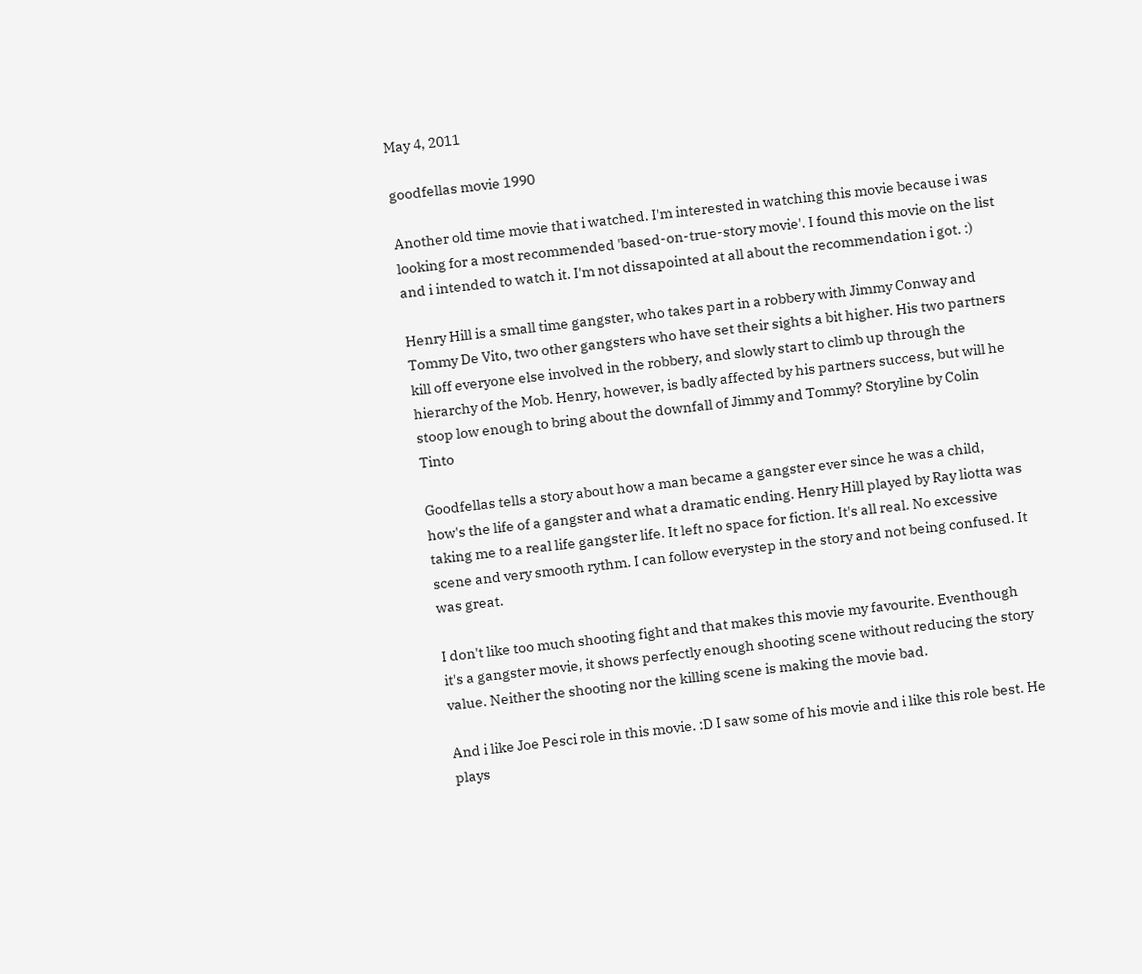May 4, 2011

goodfellas movie 1990

Another old time movie that i watched. I'm interested in watching this movie because i was looking for a most recommended 'based-on-true-story movie'. I found this movie on the list and i intended to watch it. I'm not dissapointed at all about the recommendation i got. :)

Henry Hill is a small time gangster, who takes part in a robbery with Jimmy Conway and Tommy De Vito, two other gangsters who have set their sights a bit higher. His two partners kill off everyone else involved in the robbery, and slowly start to climb up through the hierarchy of the Mob. Henry, however, is badly affected by his partners success, but will he stoop low enough to bring about the downfall of Jimmy and Tommy? Storyline by Colin Tinto

Goodfellas tells a story about how a man became a gangster ever since he was a child, how's the life of a gangster and what a dramatic ending. Henry Hill played by Ray liotta was taking me to a real life gangster life. It left no space for fiction. It's all real. No excessive scene and very smooth rythm. I can follow everystep in the story and not being confused. It was great.

I don't like too much shooting fight and that makes this movie my favourite. Eventhough it's a gangster movie, it shows perfectly enough shooting scene without reducing the story value. Neither the shooting nor the killing scene is making the movie bad.

And i like Joe Pesci role in this movie. :D I saw some of his movie and i like this role best. He plays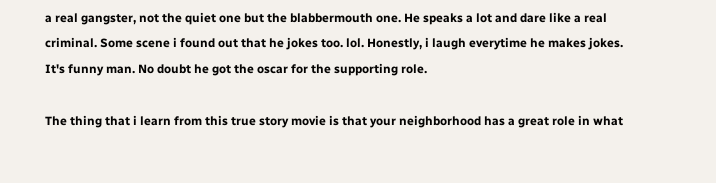a real gangster, not the quiet one but the blabbermouth one. He speaks a lot and dare like a real criminal. Some scene i found out that he jokes too. lol. Honestly, i laugh everytime he makes jokes. It's funny man. No doubt he got the oscar for the supporting role.

The thing that i learn from this true story movie is that your neighborhood has a great role in what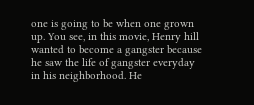one is going to be when one grown up. You see, in this movie, Henry hill wanted to become a gangster because he saw the life of gangster everyday in his neighborhood. He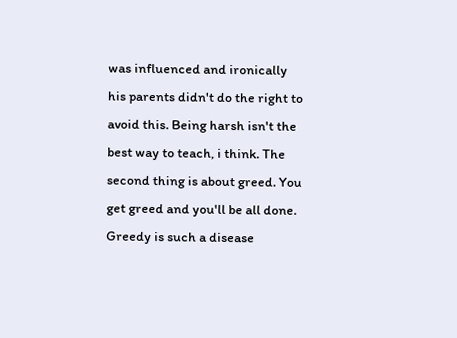was influenced and ironically his parents didn't do the right to avoid this. Being harsh isn't the best way to teach, i think. The second thing is about greed. You get greed and you'll be all done. Greedy is such a disease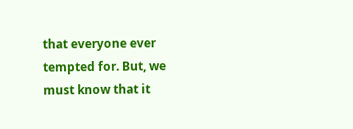that everyone ever tempted for. But, we must know that it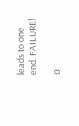leads to one end. FAILURE!

0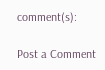comment(s):

Post a Comment